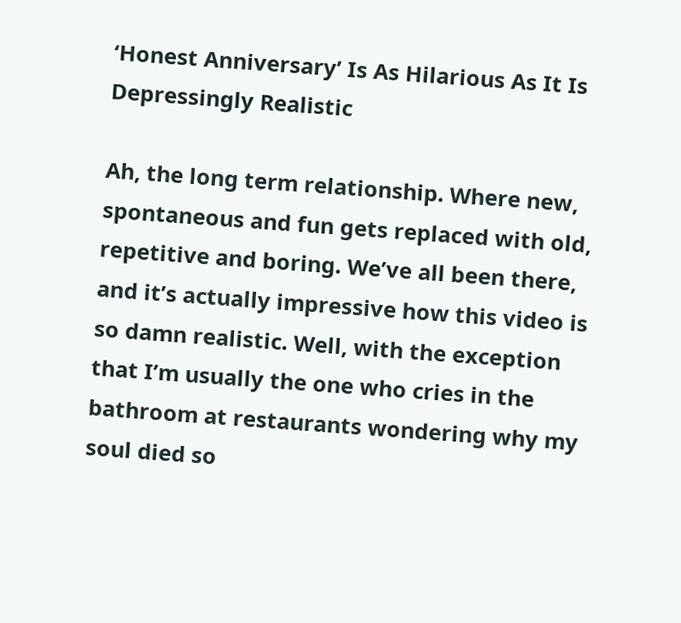‘Honest Anniversary’ Is As Hilarious As It Is Depressingly Realistic

Ah, the long term relationship. Where new, spontaneous and fun gets replaced with old, repetitive and boring. We’ve all been there, and it’s actually impressive how this video is so damn realistic. Well, with the exception that I’m usually the one who cries in the bathroom at restaurants wondering why my soul died so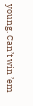young. Can’t win ’em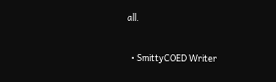all.

  • SmittyCOED Writer